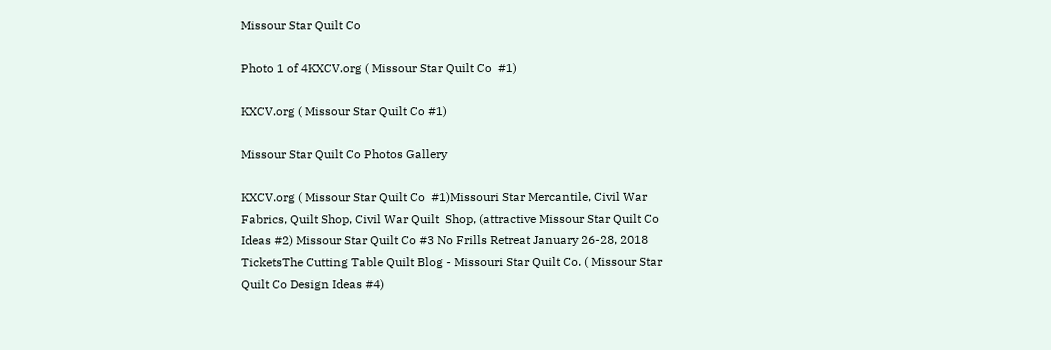Missour Star Quilt Co

Photo 1 of 4KXCV.org ( Missour Star Quilt Co  #1)

KXCV.org ( Missour Star Quilt Co #1)

Missour Star Quilt Co Photos Gallery

KXCV.org ( Missour Star Quilt Co  #1)Missouri Star Mercantile, Civil War Fabrics, Quilt Shop, Civil War Quilt  Shop, (attractive Missour Star Quilt Co Ideas #2) Missour Star Quilt Co #3 No Frills Retreat January 26-28, 2018 TicketsThe Cutting Table Quilt Blog - Missouri Star Quilt Co. ( Missour Star Quilt Co Design Ideas #4)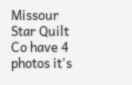Missour Star Quilt Co have 4 photos it's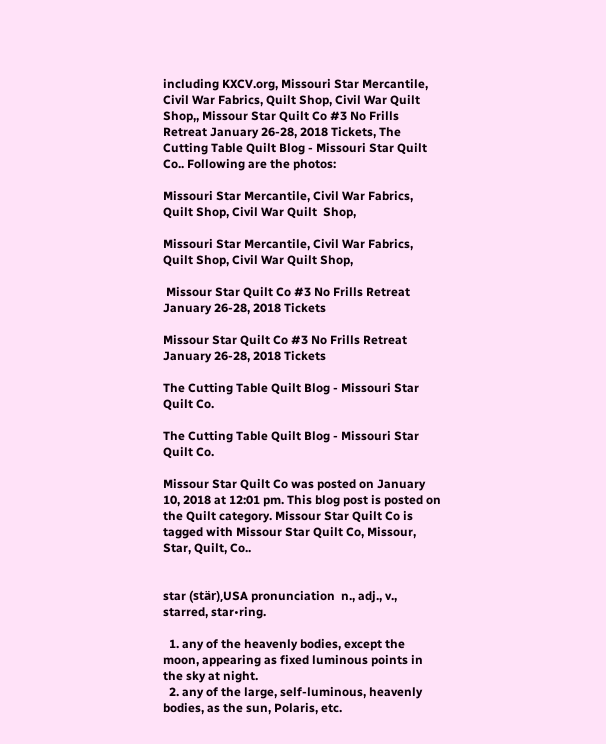including KXCV.org, Missouri Star Mercantile, Civil War Fabrics, Quilt Shop, Civil War Quilt Shop,, Missour Star Quilt Co #3 No Frills Retreat January 26-28, 2018 Tickets, The Cutting Table Quilt Blog - Missouri Star Quilt Co.. Following are the photos:

Missouri Star Mercantile, Civil War Fabrics, Quilt Shop, Civil War Quilt  Shop,

Missouri Star Mercantile, Civil War Fabrics, Quilt Shop, Civil War Quilt Shop,

 Missour Star Quilt Co #3 No Frills Retreat January 26-28, 2018 Tickets

Missour Star Quilt Co #3 No Frills Retreat January 26-28, 2018 Tickets

The Cutting Table Quilt Blog - Missouri Star Quilt Co.

The Cutting Table Quilt Blog - Missouri Star Quilt Co.

Missour Star Quilt Co was posted on January 10, 2018 at 12:01 pm. This blog post is posted on the Quilt category. Missour Star Quilt Co is tagged with Missour Star Quilt Co, Missour, Star, Quilt, Co..


star (stär),USA pronunciation  n., adj., v.,  starred, star•ring.

  1. any of the heavenly bodies, except the moon, appearing as fixed luminous points in the sky at night.
  2. any of the large, self-luminous, heavenly bodies, as the sun, Polaris, etc.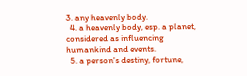3. any heavenly body.
  4. a heavenly body, esp. a planet, considered as influencing humankind and events.
  5. a person's destiny, fortune,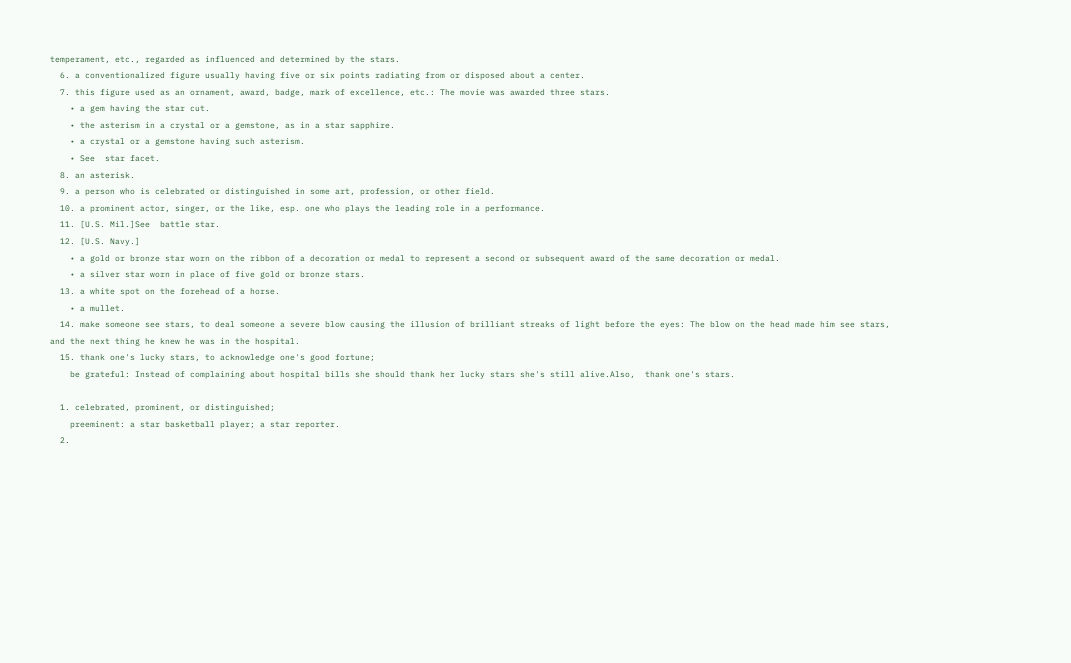temperament, etc., regarded as influenced and determined by the stars.
  6. a conventionalized figure usually having five or six points radiating from or disposed about a center.
  7. this figure used as an ornament, award, badge, mark of excellence, etc.: The movie was awarded three stars.
    • a gem having the star cut.
    • the asterism in a crystal or a gemstone, as in a star sapphire.
    • a crystal or a gemstone having such asterism.
    • See  star facet.
  8. an asterisk.
  9. a person who is celebrated or distinguished in some art, profession, or other field.
  10. a prominent actor, singer, or the like, esp. one who plays the leading role in a performance.
  11. [U.S. Mil.]See  battle star.
  12. [U.S. Navy.]
    • a gold or bronze star worn on the ribbon of a decoration or medal to represent a second or subsequent award of the same decoration or medal.
    • a silver star worn in place of five gold or bronze stars.
  13. a white spot on the forehead of a horse.
    • a mullet.
  14. make someone see stars, to deal someone a severe blow causing the illusion of brilliant streaks of light before the eyes: The blow on the head made him see stars, and the next thing he knew he was in the hospital.
  15. thank one's lucky stars, to acknowledge one's good fortune;
    be grateful: Instead of complaining about hospital bills she should thank her lucky stars she's still alive.Also,  thank one's stars.

  1. celebrated, prominent, or distinguished;
    preeminent: a star basketball player; a star reporter.
  2.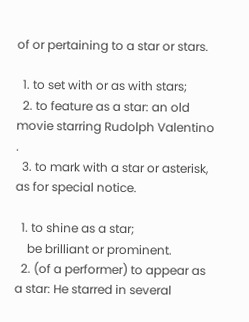of or pertaining to a star or stars.

  1. to set with or as with stars;
  2. to feature as a star: an old movie starring Rudolph Valentino .
  3. to mark with a star or asterisk, as for special notice.

  1. to shine as a star;
    be brilliant or prominent.
  2. (of a performer) to appear as a star: He starred in several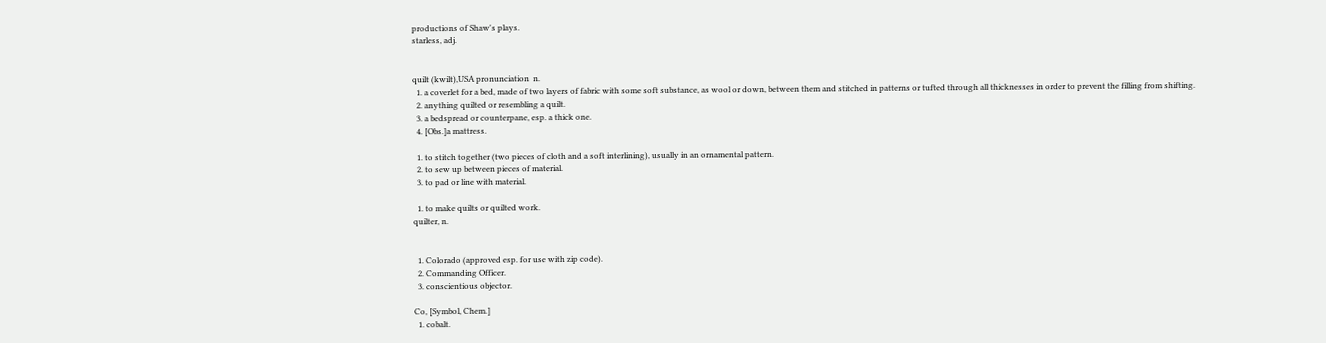productions of Shaw's plays.
starless, adj.


quilt (kwilt),USA pronunciation  n.
  1. a coverlet for a bed, made of two layers of fabric with some soft substance, as wool or down, between them and stitched in patterns or tufted through all thicknesses in order to prevent the filling from shifting.
  2. anything quilted or resembling a quilt.
  3. a bedspread or counterpane, esp. a thick one.
  4. [Obs.]a mattress.

  1. to stitch together (two pieces of cloth and a soft interlining), usually in an ornamental pattern.
  2. to sew up between pieces of material.
  3. to pad or line with material.

  1. to make quilts or quilted work.
quilter, n.


  1. Colorado (approved esp. for use with zip code).
  2. Commanding Officer.
  3. conscientious objector.

Co, [Symbol, Chem.]
  1. cobalt.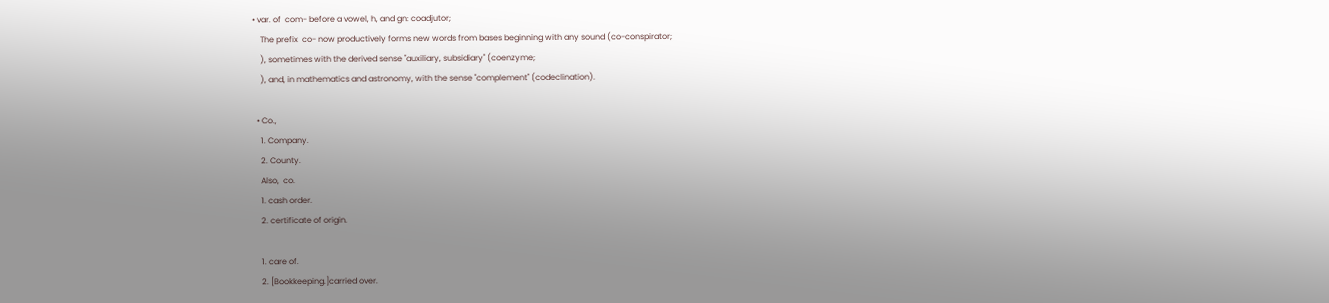• var. of  com- before a vowel, h, and gn: coadjutor;
    The prefix  co- now productively forms new words from bases beginning with any sound (co-conspirator;
    ), sometimes with the derived sense "auxiliary, subsidiary'' (coenzyme;
    ), and, in mathematics and astronomy, with the sense "complement'' (codeclination).

  • Co.,
    1. Company.
    2. County.
    Also,  co.
    1. cash order.
    2. certificate of origin.

    1. care of.
    2. [Bookkeeping.]carried over.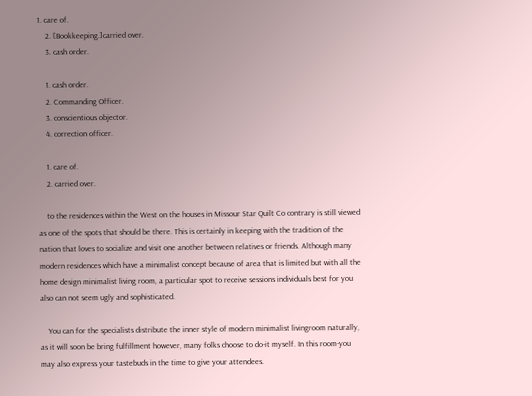1. care of.
    2. [Bookkeeping.]carried over.
    3. cash order.

    1. cash order.
    2. Commanding Officer.
    3. conscientious objector.
    4. correction officer.

    1. care of.
    2. carried over.

    to the residences within the West on the houses in Missour Star Quilt Co contrary is still viewed as one of the spots that should be there. This is certainly in keeping with the tradition of the nation that loves to socialize and visit one another between relatives or friends. Although many modern residences which have a minimalist concept because of area that is limited but with all the home design minimalist living room, a particular spot to receive sessions individuals best for you also can not seem ugly and sophisticated.

    You can for the specialists distribute the inner style of modern minimalist livingroom naturally, as it will soon be bring fulfillment however, many folks choose to do-it myself. In this room-you may also express your tastebuds in the time to give your attendees.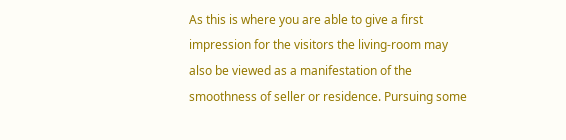As this is where you are able to give a first impression for the visitors the living-room may also be viewed as a manifestation of the smoothness of seller or residence. Pursuing some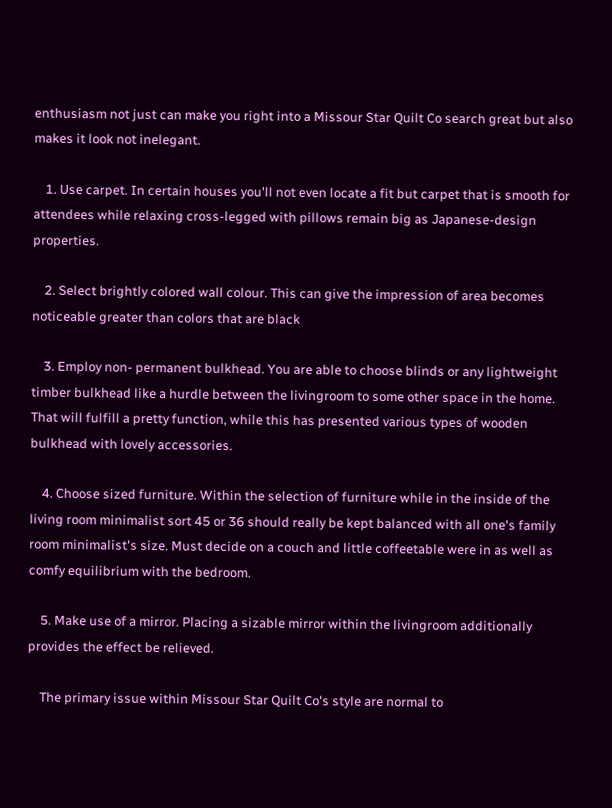enthusiasm not just can make you right into a Missour Star Quilt Co search great but also makes it look not inelegant.

    1. Use carpet. In certain houses you'll not even locate a fit but carpet that is smooth for attendees while relaxing cross-legged with pillows remain big as Japanese-design properties.

    2. Select brightly colored wall colour. This can give the impression of area becomes noticeable greater than colors that are black

    3. Employ non- permanent bulkhead. You are able to choose blinds or any lightweight timber bulkhead like a hurdle between the livingroom to some other space in the home. That will fulfill a pretty function, while this has presented various types of wooden bulkhead with lovely accessories.

    4. Choose sized furniture. Within the selection of furniture while in the inside of the living room minimalist sort 45 or 36 should really be kept balanced with all one's family room minimalist's size. Must decide on a couch and little coffeetable were in as well as comfy equilibrium with the bedroom.

    5. Make use of a mirror. Placing a sizable mirror within the livingroom additionally provides the effect be relieved.

    The primary issue within Missour Star Quilt Co's style are normal to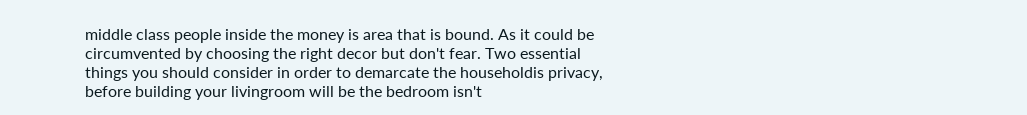middle class people inside the money is area that is bound. As it could be circumvented by choosing the right decor but don't fear. Two essential things you should consider in order to demarcate the householdis privacy, before building your livingroom will be the bedroom isn't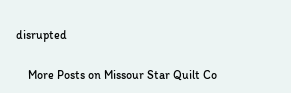disrupted

    More Posts on Missour Star Quilt Co